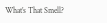What’s That Smell?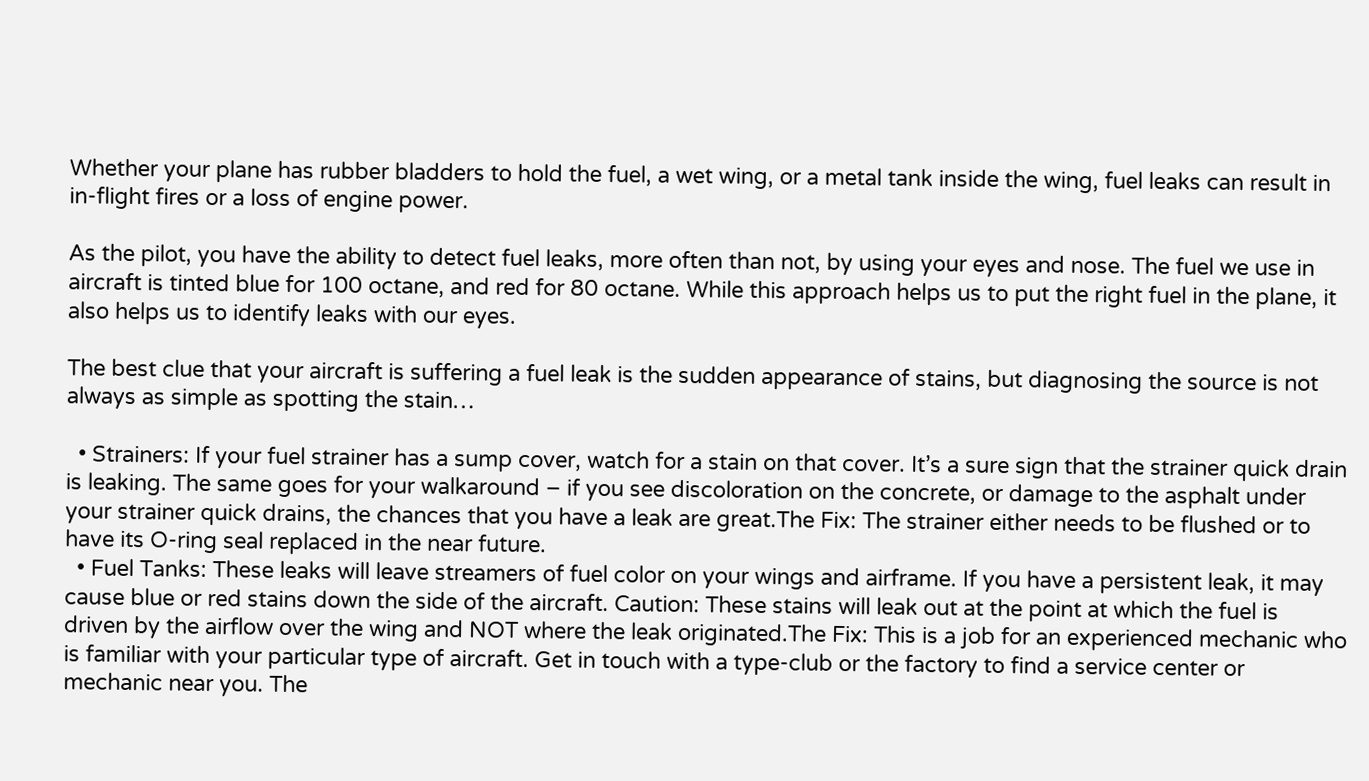Whether your plane has rubber bladders to hold the fuel, a wet wing, or a metal tank inside the wing, fuel leaks can result in in-flight fires or a loss of engine power.

As the pilot, you have the ability to detect fuel leaks, more often than not, by using your eyes and nose. The fuel we use in aircraft is tinted blue for 100 octane, and red for 80 octane. While this approach helps us to put the right fuel in the plane, it also helps us to identify leaks with our eyes.

The best clue that your aircraft is suffering a fuel leak is the sudden appearance of stains, but diagnosing the source is not always as simple as spotting the stain…

  • Strainers: If your fuel strainer has a sump cover, watch for a stain on that cover. It’s a sure sign that the strainer quick drain is leaking. The same goes for your walkaround – if you see discoloration on the concrete, or damage to the asphalt under your strainer quick drains, the chances that you have a leak are great.The Fix: The strainer either needs to be flushed or to have its O-ring seal replaced in the near future.
  • Fuel Tanks: These leaks will leave streamers of fuel color on your wings and airframe. If you have a persistent leak, it may cause blue or red stains down the side of the aircraft. Caution: These stains will leak out at the point at which the fuel is driven by the airflow over the wing and NOT where the leak originated.The Fix: This is a job for an experienced mechanic who is familiar with your particular type of aircraft. Get in touch with a type-club or the factory to find a service center or mechanic near you. The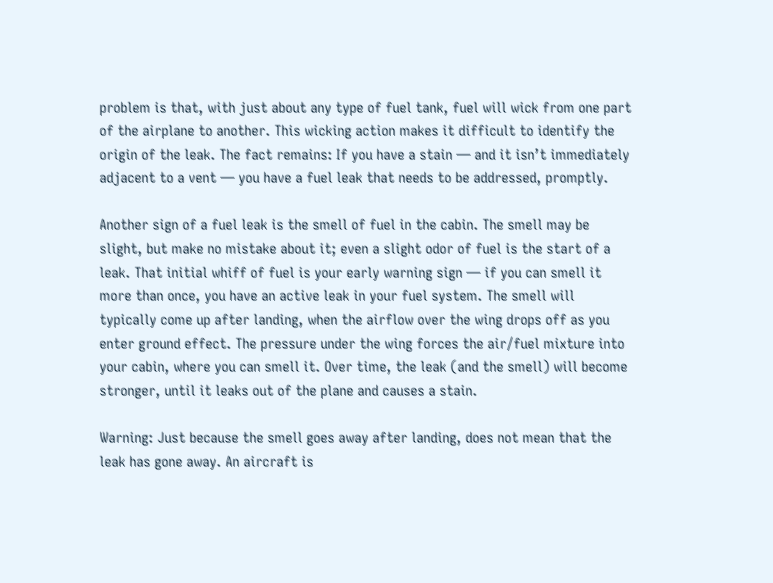problem is that, with just about any type of fuel tank, fuel will wick from one part of the airplane to another. This wicking action makes it difficult to identify the origin of the leak. The fact remains: If you have a stain — and it isn’t immediately adjacent to a vent — you have a fuel leak that needs to be addressed, promptly.

Another sign of a fuel leak is the smell of fuel in the cabin. The smell may be slight, but make no mistake about it; even a slight odor of fuel is the start of a leak. That initial whiff of fuel is your early warning sign — if you can smell it more than once, you have an active leak in your fuel system. The smell will typically come up after landing, when the airflow over the wing drops off as you enter ground effect. The pressure under the wing forces the air/fuel mixture into your cabin, where you can smell it. Over time, the leak (and the smell) will become stronger, until it leaks out of the plane and causes a stain.

Warning: Just because the smell goes away after landing, does not mean that the leak has gone away. An aircraft is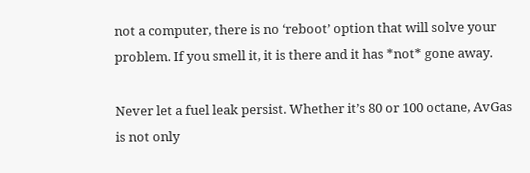not a computer, there is no ‘reboot’ option that will solve your problem. If you smell it, it is there and it has *not* gone away.

Never let a fuel leak persist. Whether it’s 80 or 100 octane, AvGas is not only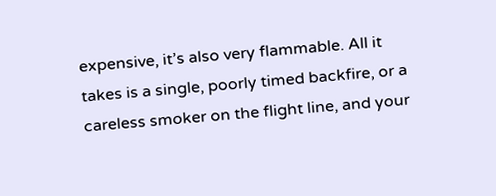expensive, it’s also very flammable. All it takes is a single, poorly timed backfire, or a careless smoker on the flight line, and your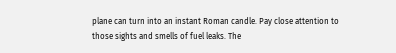plane can turn into an instant Roman candle. Pay close attention to those sights and smells of fuel leaks. The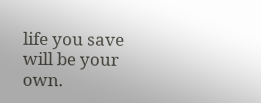life you save will be your own.